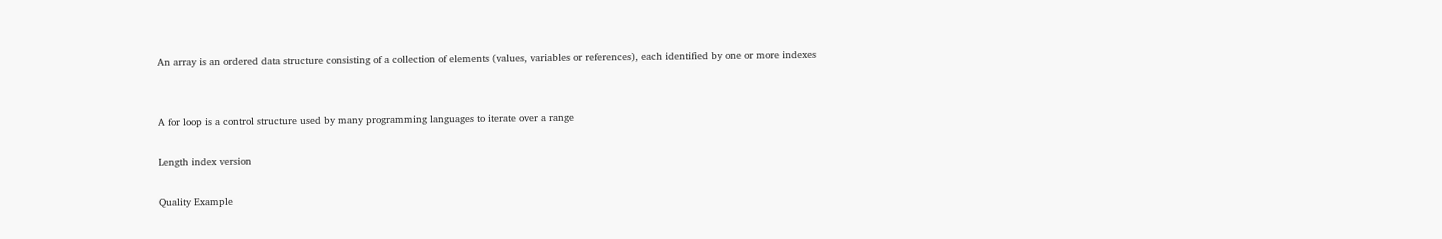An array is an ordered data structure consisting of a collection of elements (values, variables or references), each identified by one or more indexes


A for loop is a control structure used by many programming languages to iterate over a range

Length index version

Quality Example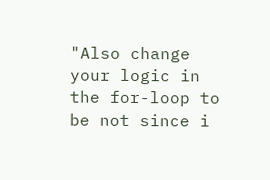"Also change your logic in the for-loop to be not since i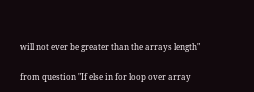will not ever be greater than the arrays length"

from question "If else in for loop over array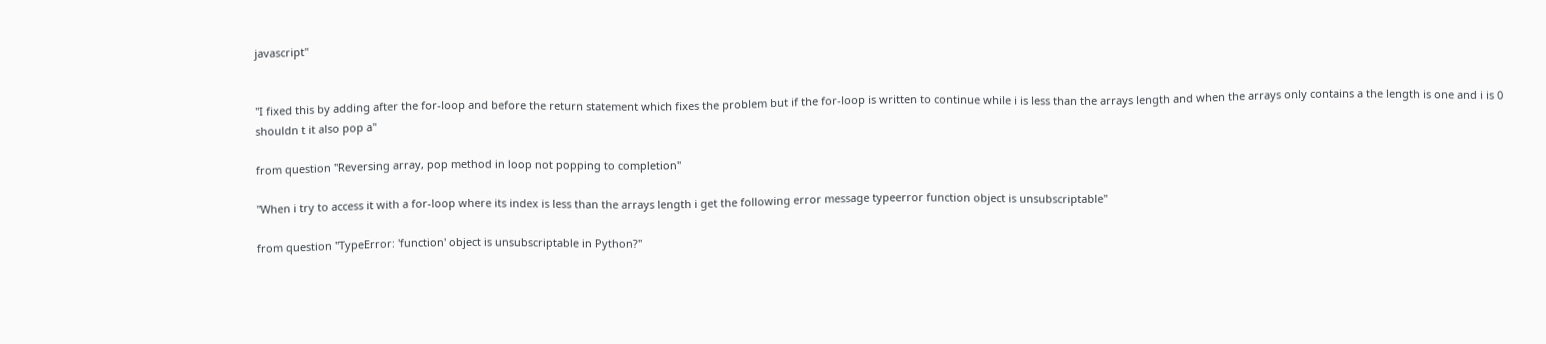javascript"


"I fixed this by adding after the for-loop and before the return statement which fixes the problem but if the for-loop is written to continue while i is less than the arrays length and when the arrays only contains a the length is one and i is 0 shouldn t it also pop a"

from question "Reversing array, pop method in loop not popping to completion"

"When i try to access it with a for-loop where its index is less than the arrays length i get the following error message typeerror function object is unsubscriptable"

from question "TypeError: 'function' object is unsubscriptable in Python?"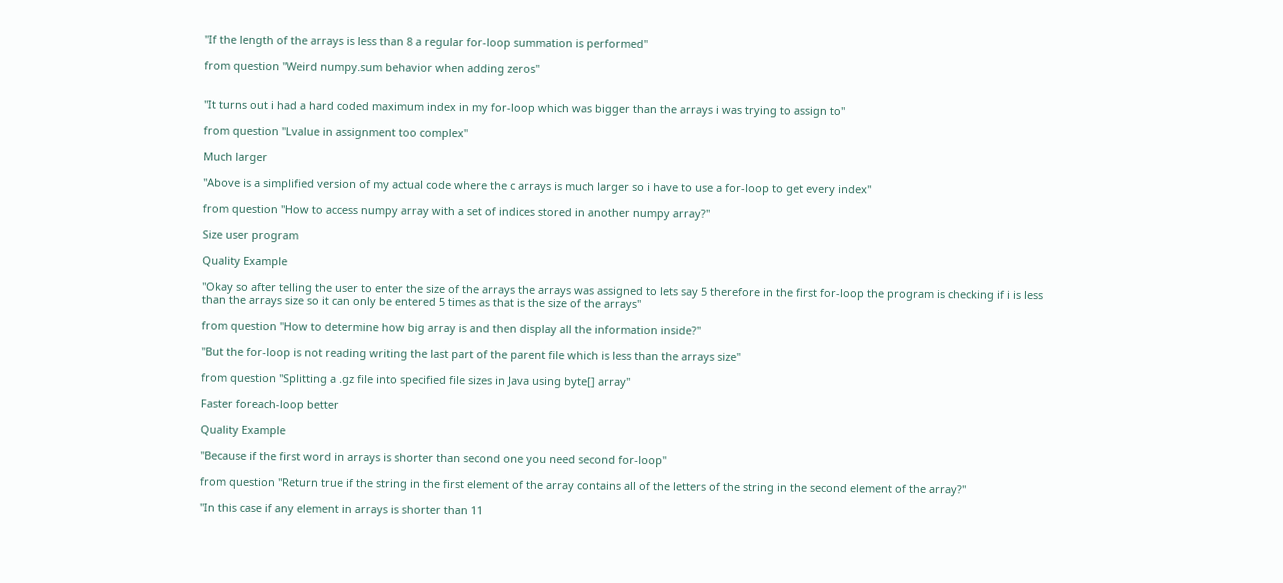"If the length of the arrays is less than 8 a regular for-loop summation is performed"

from question "Weird numpy.sum behavior when adding zeros"


"It turns out i had a hard coded maximum index in my for-loop which was bigger than the arrays i was trying to assign to"

from question "Lvalue in assignment too complex"

Much larger

"Above is a simplified version of my actual code where the c arrays is much larger so i have to use a for-loop to get every index"

from question "How to access numpy array with a set of indices stored in another numpy array?"

Size user program

Quality Example

"Okay so after telling the user to enter the size of the arrays the arrays was assigned to lets say 5 therefore in the first for-loop the program is checking if i is less than the arrays size so it can only be entered 5 times as that is the size of the arrays"

from question "How to determine how big array is and then display all the information inside?"

"But the for-loop is not reading writing the last part of the parent file which is less than the arrays size"

from question "Splitting a .gz file into specified file sizes in Java using byte[] array"

Faster foreach-loop better

Quality Example

"Because if the first word in arrays is shorter than second one you need second for-loop"

from question "Return true if the string in the first element of the array contains all of the letters of the string in the second element of the array?"

"In this case if any element in arrays is shorter than 11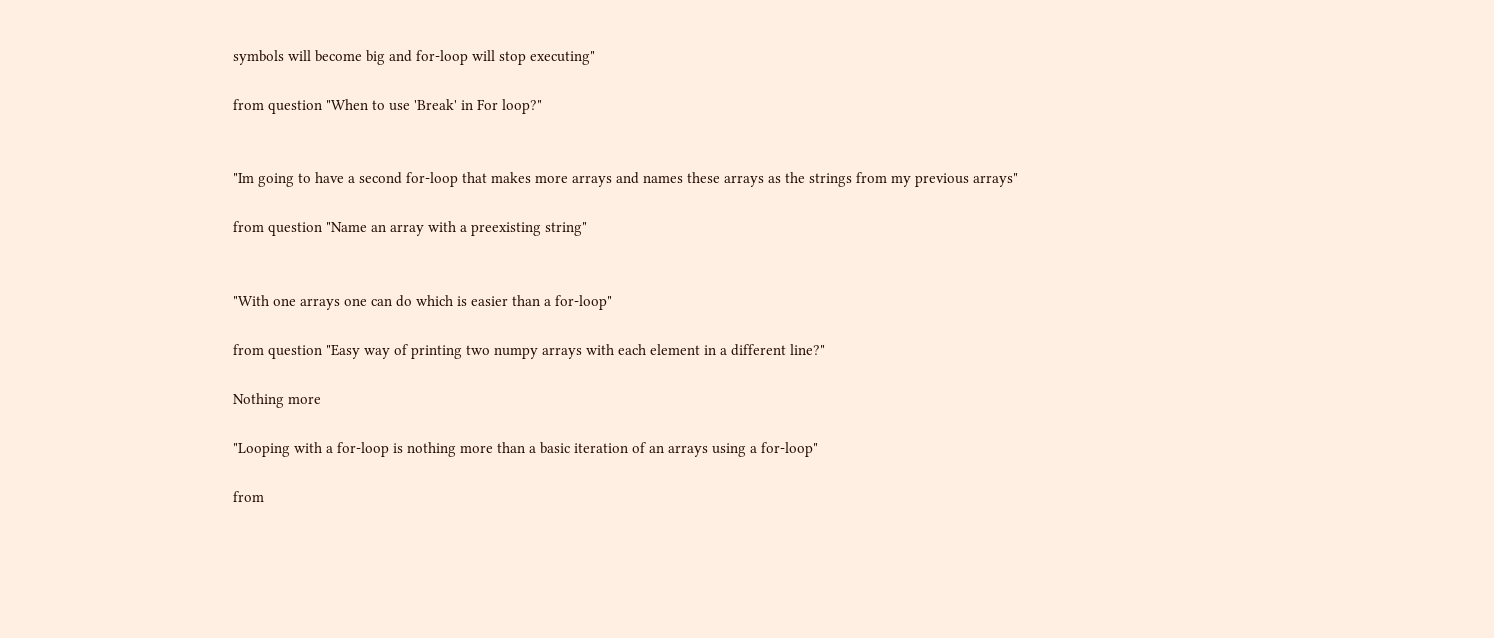symbols will become big and for-loop will stop executing"

from question "When to use 'Break' in For loop?"


"Im going to have a second for-loop that makes more arrays and names these arrays as the strings from my previous arrays"

from question "Name an array with a preexisting string"


"With one arrays one can do which is easier than a for-loop"

from question "Easy way of printing two numpy arrays with each element in a different line?"

Nothing more

"Looping with a for-loop is nothing more than a basic iteration of an arrays using a for-loop"

from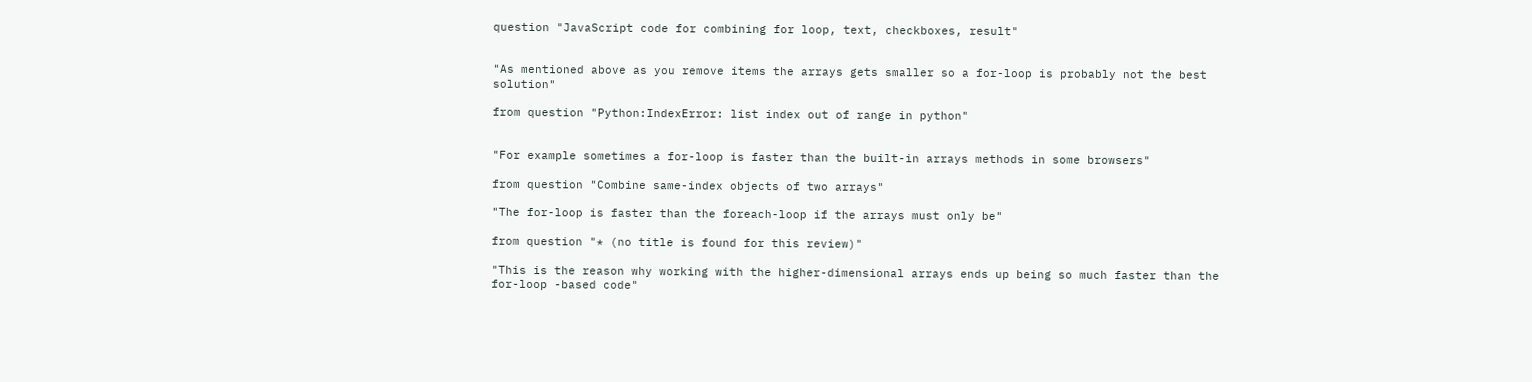question "JavaScript code for combining for loop, text, checkboxes, result"


"As mentioned above as you remove items the arrays gets smaller so a for-loop is probably not the best solution"

from question "Python:IndexError: list index out of range in python"


"For example sometimes a for-loop is faster than the built-in arrays methods in some browsers"

from question "Combine same-index objects of two arrays"

"The for-loop is faster than the foreach-loop if the arrays must only be"

from question "* (no title is found for this review)"

"This is the reason why working with the higher-dimensional arrays ends up being so much faster than the for-loop -based code"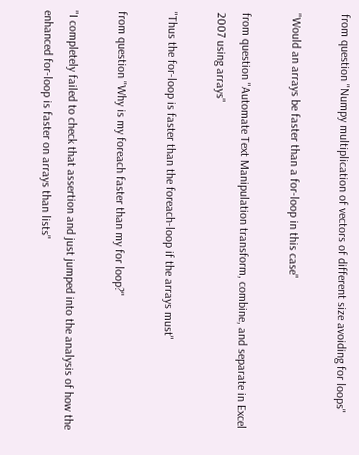from question "Numpy multiplication of vectors of different size avoiding for loops"

"Would an arrays be faster than a for-loop in this case"

from question "Automate Text Manipulation transform, combine, and separate in Excel 2007 using arrays"

"Thus the for-loop is faster than the foreach-loop if the arrays must"

from question "Why is my foreach faster than my for loop?"

"I completely failed to check that assertion and just jumped into the analysis of how the enhanced for-loop is faster on arrays than lists"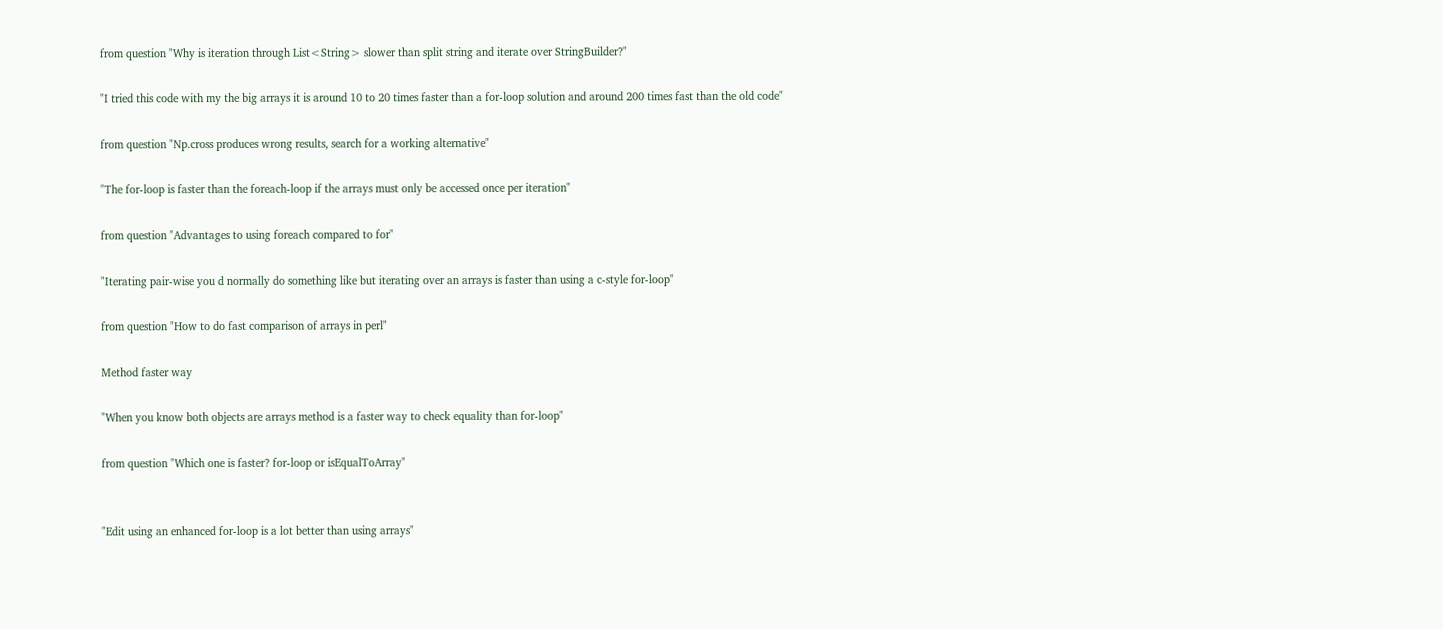from question "Why is iteration through List<String> slower than split string and iterate over StringBuilder?"

"I tried this code with my the big arrays it is around 10 to 20 times faster than a for-loop solution and around 200 times fast than the old code"

from question "Np.cross produces wrong results, search for a working alternative"

"The for-loop is faster than the foreach-loop if the arrays must only be accessed once per iteration"

from question "Advantages to using foreach compared to for"

"Iterating pair-wise you d normally do something like but iterating over an arrays is faster than using a c-style for-loop"

from question "How to do fast comparison of arrays in perl"

Method faster way

"When you know both objects are arrays method is a faster way to check equality than for-loop"

from question "Which one is faster? for-loop or isEqualToArray"


"Edit using an enhanced for-loop is a lot better than using arrays"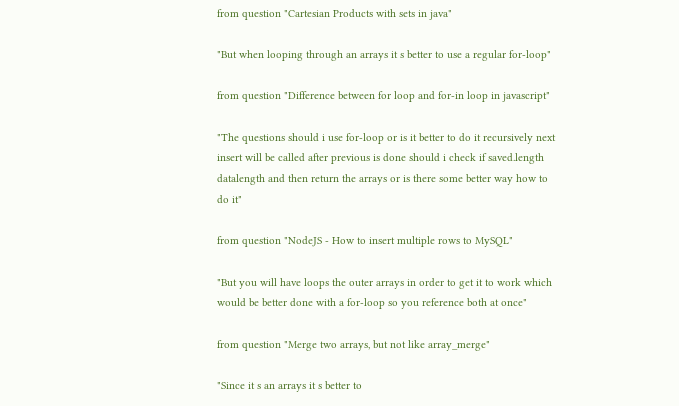from question "Cartesian Products with sets in java"

"But when looping through an arrays it s better to use a regular for-loop"

from question "Difference between for loop and for-in loop in javascript"

"The questions should i use for-loop or is it better to do it recursively next insert will be called after previous is done should i check if saved.length datalength and then return the arrays or is there some better way how to do it"

from question "NodeJS - How to insert multiple rows to MySQL"

"But you will have loops the outer arrays in order to get it to work which would be better done with a for-loop so you reference both at once"

from question "Merge two arrays, but not like array_merge"

"Since it s an arrays it s better to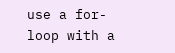use a for-loop with a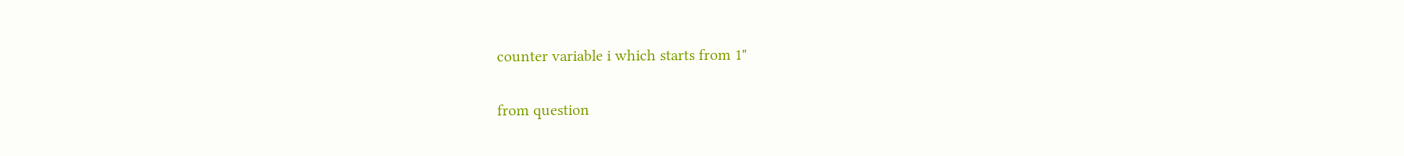counter variable i which starts from 1"

from question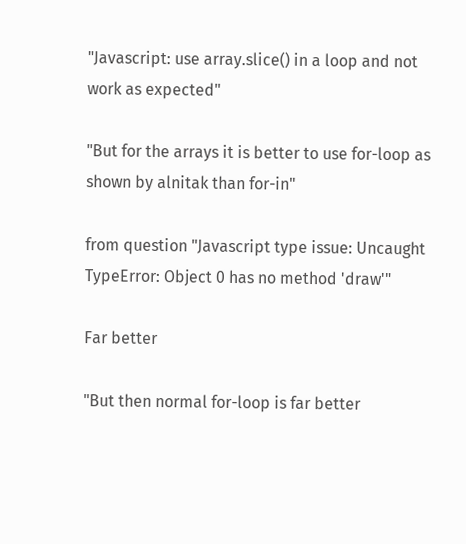"Javascript: use array.slice() in a loop and not work as expected"

"But for the arrays it is better to use for-loop as shown by alnitak than for-in"

from question "Javascript type issue: Uncaught TypeError: Object 0 has no method 'draw'"

Far better

"But then normal for-loop is far better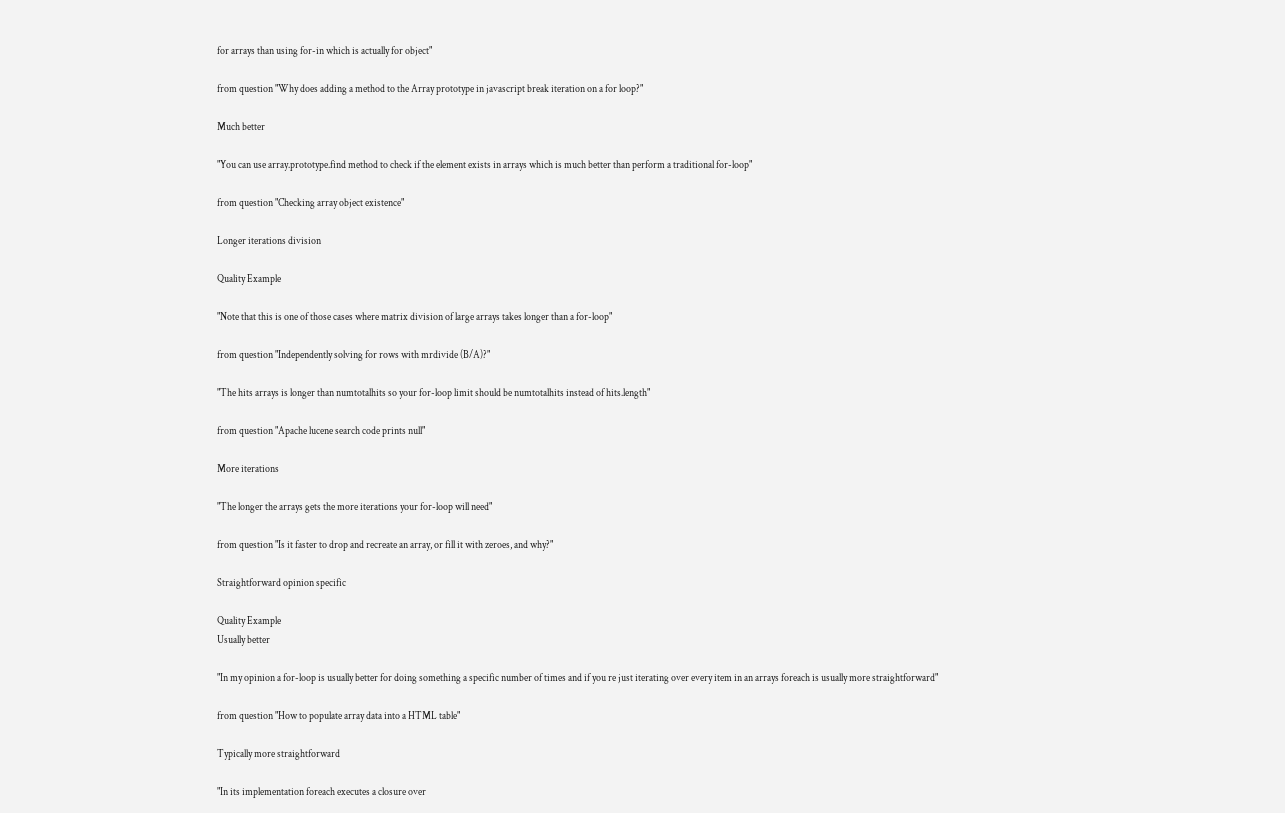for arrays than using for-in which is actually for object"

from question "Why does adding a method to the Array prototype in javascript break iteration on a for loop?"

Much better

"You can use array.prototype.find method to check if the element exists in arrays which is much better than perform a traditional for-loop"

from question "Checking array object existence"

Longer iterations division

Quality Example

"Note that this is one of those cases where matrix division of large arrays takes longer than a for-loop"

from question "Independently solving for rows with mrdivide (B/A)?"

"The hits arrays is longer than numtotalhits so your for-loop limit should be numtotalhits instead of hits.length"

from question "Apache lucene search code prints null"

More iterations

"The longer the arrays gets the more iterations your for-loop will need"

from question "Is it faster to drop and recreate an array, or fill it with zeroes, and why?"

Straightforward opinion specific

Quality Example
Usually better

"In my opinion a for-loop is usually better for doing something a specific number of times and if you re just iterating over every item in an arrays foreach is usually more straightforward"

from question "How to populate array data into a HTML table"

Typically more straightforward

"In its implementation foreach executes a closure over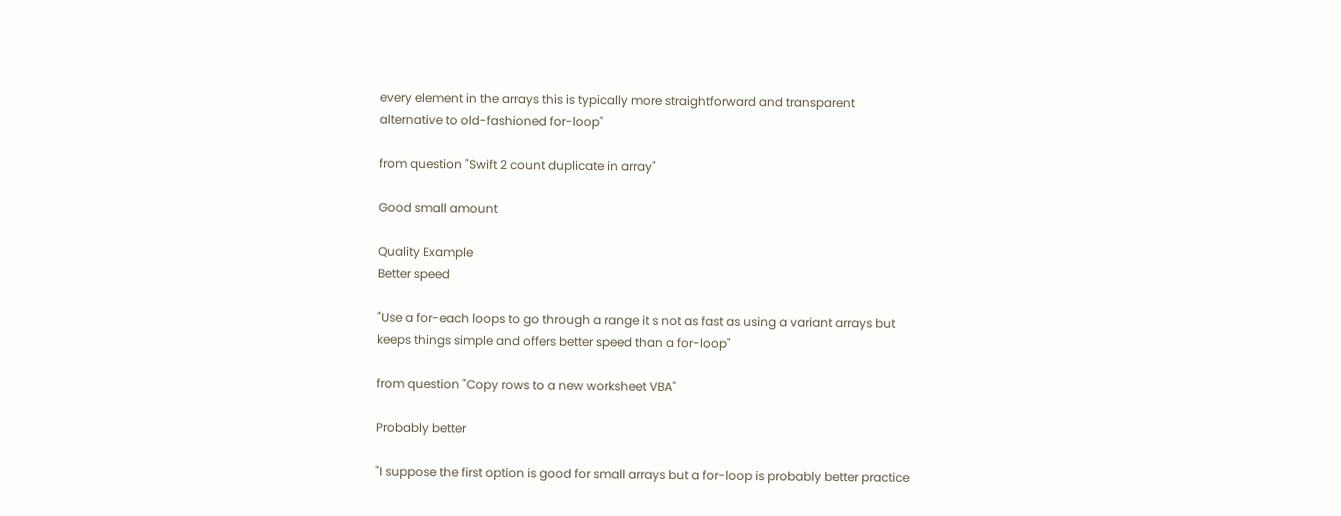every element in the arrays this is typically more straightforward and transparent alternative to old-fashioned for-loop"

from question "Swift 2 count duplicate in array"

Good small amount

Quality Example
Better speed

"Use a for-each loops to go through a range it s not as fast as using a variant arrays but keeps things simple and offers better speed than a for-loop"

from question "Copy rows to a new worksheet VBA"

Probably better

"I suppose the first option is good for small arrays but a for-loop is probably better practice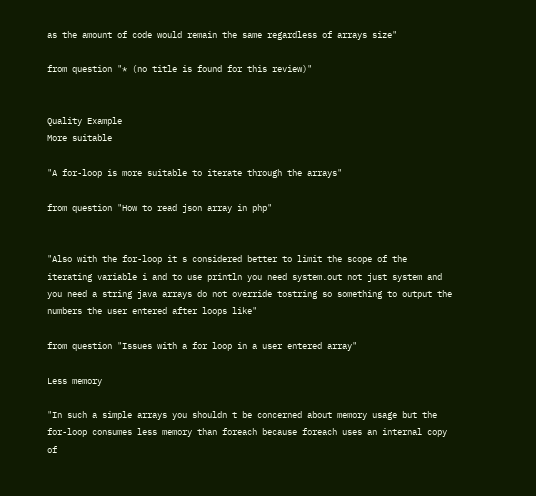as the amount of code would remain the same regardless of arrays size"

from question "* (no title is found for this review)"


Quality Example
More suitable

"A for-loop is more suitable to iterate through the arrays"

from question "How to read json array in php"


"Also with the for-loop it s considered better to limit the scope of the iterating variable i and to use println you need system.out not just system and you need a string java arrays do not override tostring so something to output the numbers the user entered after loops like"

from question "Issues with a for loop in a user entered array"

Less memory

"In such a simple arrays you shouldn t be concerned about memory usage but the for-loop consumes less memory than foreach because foreach uses an internal copy of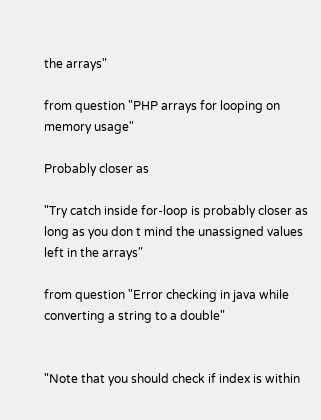the arrays"

from question "PHP arrays for looping on memory usage"

Probably closer as

"Try catch inside for-loop is probably closer as long as you don t mind the unassigned values left in the arrays"

from question "Error checking in java while converting a string to a double"


"Note that you should check if index is within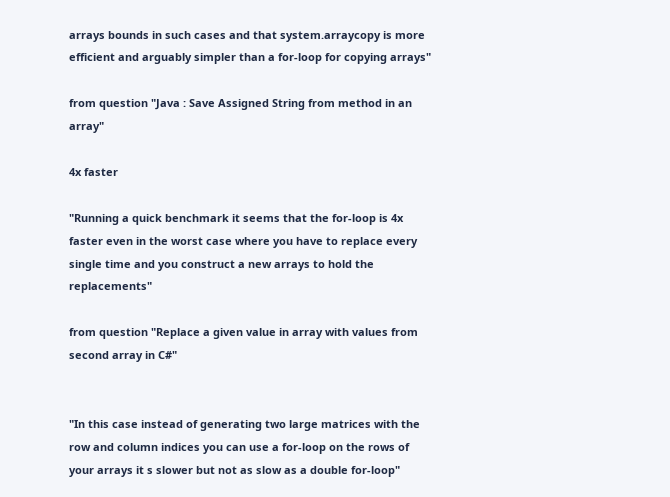arrays bounds in such cases and that system.arraycopy is more efficient and arguably simpler than a for-loop for copying arrays"

from question "Java : Save Assigned String from method in an array"

4x faster

"Running a quick benchmark it seems that the for-loop is 4x faster even in the worst case where you have to replace every single time and you construct a new arrays to hold the replacements"

from question "Replace a given value in array with values from second array in C#"


"In this case instead of generating two large matrices with the row and column indices you can use a for-loop on the rows of your arrays it s slower but not as slow as a double for-loop"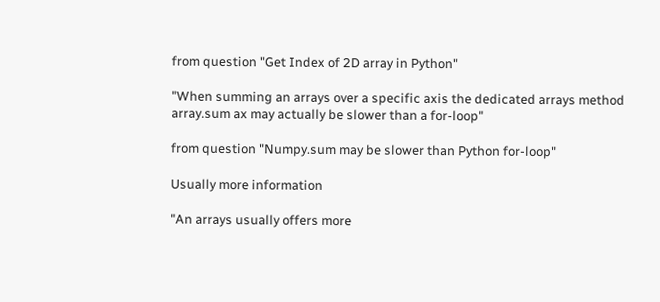from question "Get Index of 2D array in Python"

"When summing an arrays over a specific axis the dedicated arrays method array.sum ax may actually be slower than a for-loop"

from question "Numpy.sum may be slower than Python for-loop"

Usually more information

"An arrays usually offers more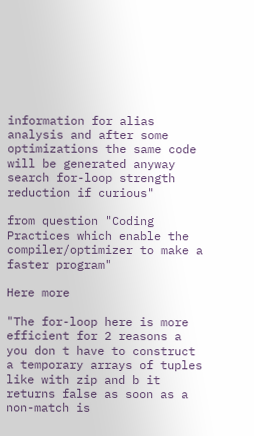information for alias analysis and after some optimizations the same code will be generated anyway search for-loop strength reduction if curious"

from question "Coding Practices which enable the compiler/optimizer to make a faster program"

Here more

"The for-loop here is more efficient for 2 reasons a you don t have to construct a temporary arrays of tuples like with zip and b it returns false as soon as a non-match is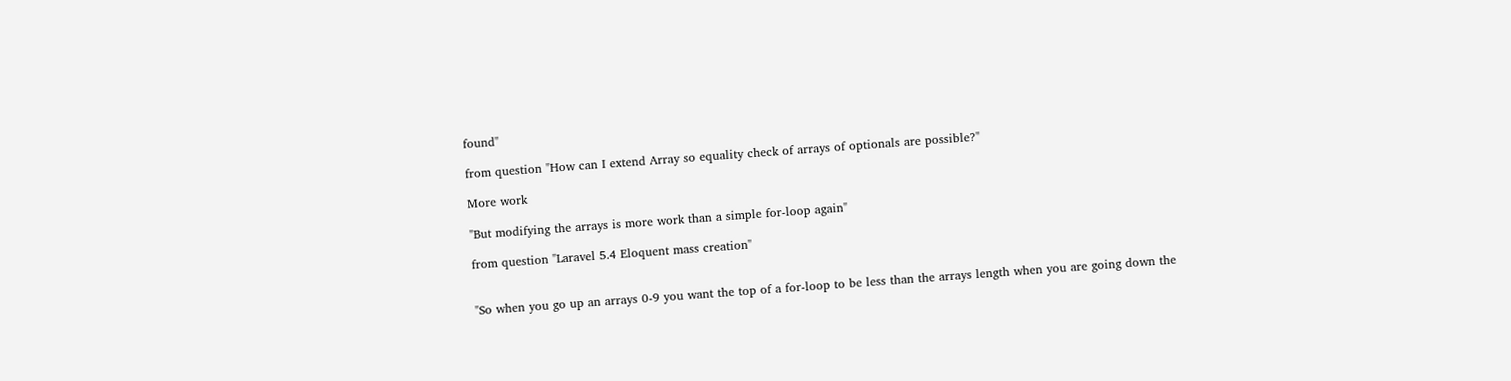found"

from question "How can I extend Array so equality check of arrays of optionals are possible?"

More work

"But modifying the arrays is more work than a simple for-loop again"

from question "Laravel 5.4 Eloquent mass creation"


"So when you go up an arrays 0-9 you want the top of a for-loop to be less than the arrays length when you are going down the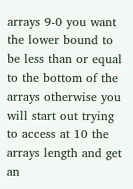arrays 9-0 you want the lower bound to be less than or equal to the bottom of the arrays otherwise you will start out trying to access at 10 the arrays length and get an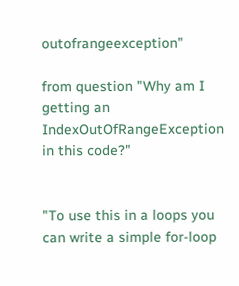outofrangeexception"

from question "Why am I getting an IndexOutOfRangeException in this code?"


"To use this in a loops you can write a simple for-loop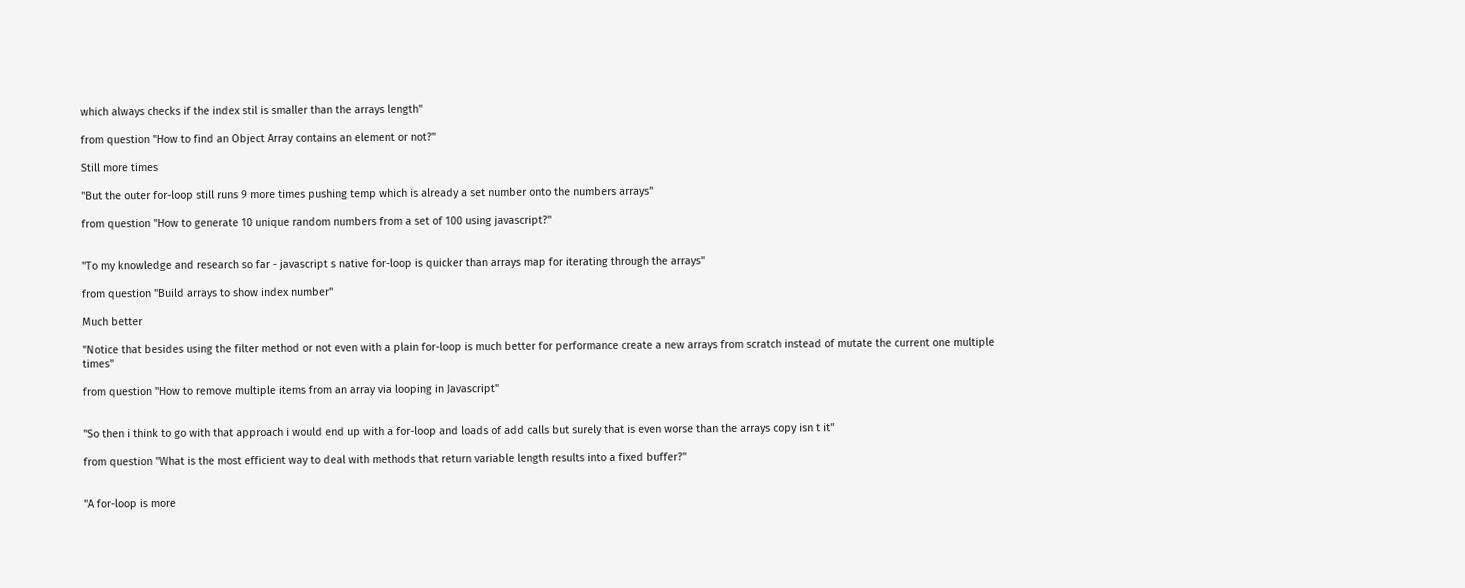which always checks if the index stil is smaller than the arrays length"

from question "How to find an Object Array contains an element or not?"

Still more times

"But the outer for-loop still runs 9 more times pushing temp which is already a set number onto the numbers arrays"

from question "How to generate 10 unique random numbers from a set of 100 using javascript?"


"To my knowledge and research so far - javascript s native for-loop is quicker than arrays map for iterating through the arrays"

from question "Build arrays to show index number"

Much better

"Notice that besides using the filter method or not even with a plain for-loop is much better for performance create a new arrays from scratch instead of mutate the current one multiple times"

from question "How to remove multiple items from an array via looping in Javascript"


"So then i think to go with that approach i would end up with a for-loop and loads of add calls but surely that is even worse than the arrays copy isn t it"

from question "What is the most efficient way to deal with methods that return variable length results into a fixed buffer?"


"A for-loop is more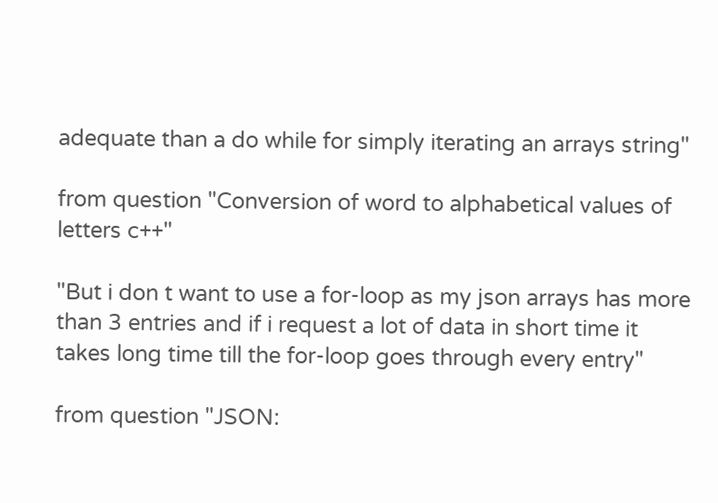adequate than a do while for simply iterating an arrays string"

from question "Conversion of word to alphabetical values of letters c++"

"But i don t want to use a for-loop as my json arrays has more than 3 entries and if i request a lot of data in short time it takes long time till the for-loop goes through every entry"

from question "JSON: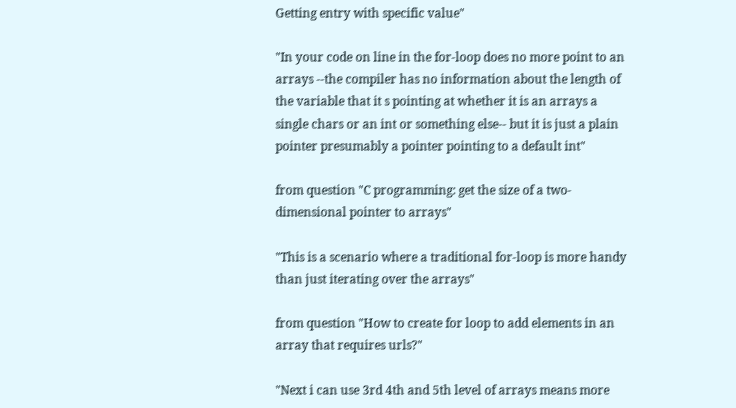Getting entry with specific value"

"In your code on line in the for-loop does no more point to an arrays --the compiler has no information about the length of the variable that it s pointing at whether it is an arrays a single chars or an int or something else-- but it is just a plain pointer presumably a pointer pointing to a default int"

from question "C programming: get the size of a two-dimensional pointer to arrays"

"This is a scenario where a traditional for-loop is more handy than just iterating over the arrays"

from question "How to create for loop to add elements in an array that requires urls?"

"Next i can use 3rd 4th and 5th level of arrays means more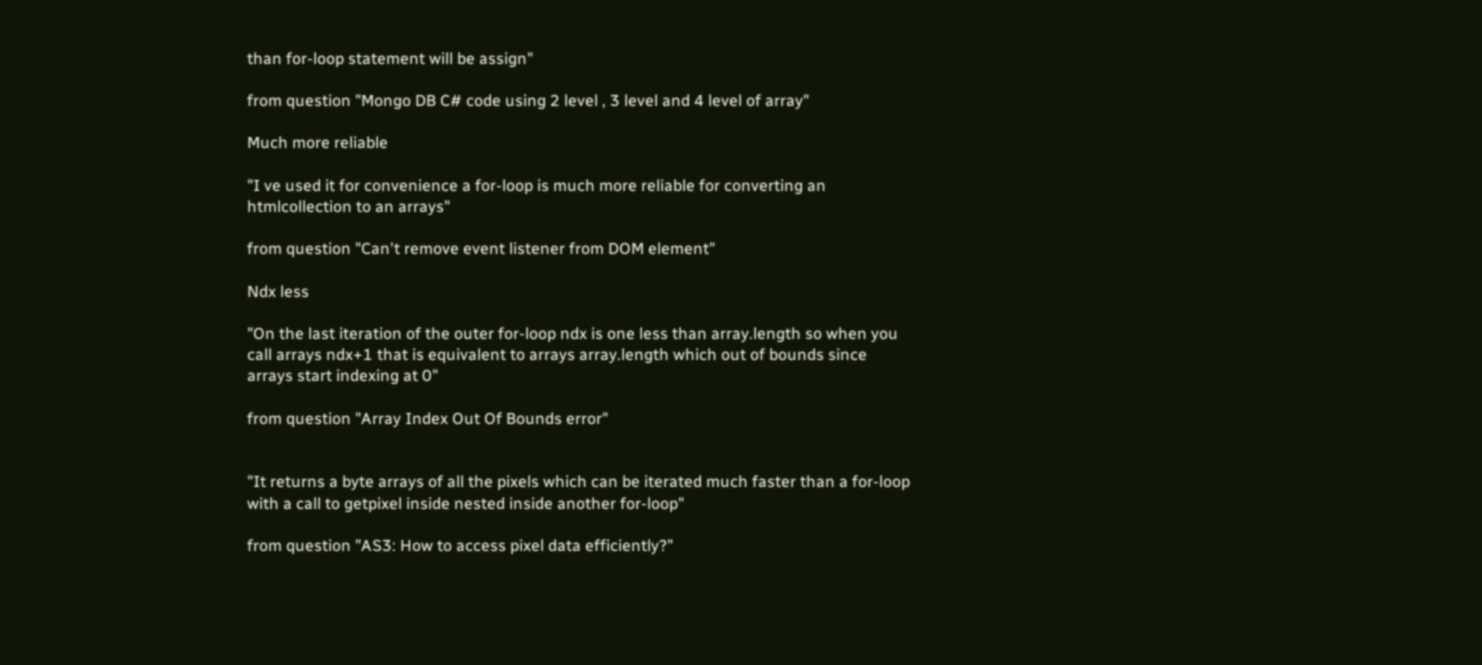than for-loop statement will be assign"

from question "Mongo DB C# code using 2 level , 3 level and 4 level of array"

Much more reliable

"I ve used it for convenience a for-loop is much more reliable for converting an htmlcollection to an arrays"

from question "Can't remove event listener from DOM element"

Ndx less

"On the last iteration of the outer for-loop ndx is one less than array.length so when you call arrays ndx+1 that is equivalent to arrays array.length which out of bounds since arrays start indexing at 0"

from question "Array Index Out Of Bounds error"


"It returns a byte arrays of all the pixels which can be iterated much faster than a for-loop with a call to getpixel inside nested inside another for-loop"

from question "AS3: How to access pixel data efficiently?"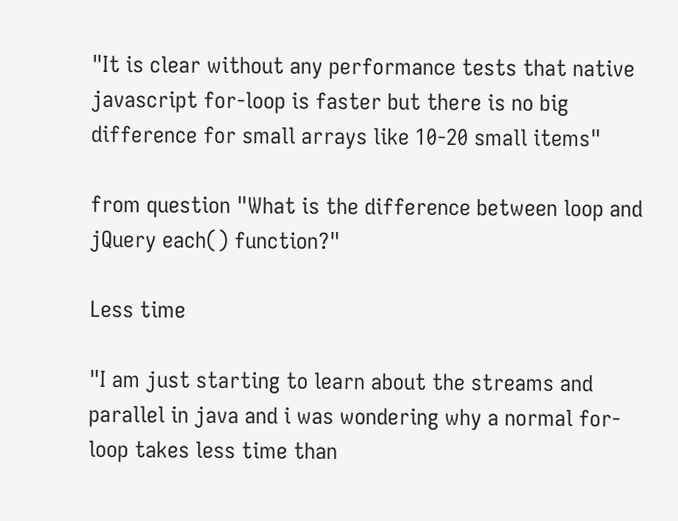"It is clear without any performance tests that native javascript for-loop is faster but there is no big difference for small arrays like 10-20 small items"

from question "What is the difference between loop and jQuery each() function?"

Less time

"I am just starting to learn about the streams and parallel in java and i was wondering why a normal for-loop takes less time than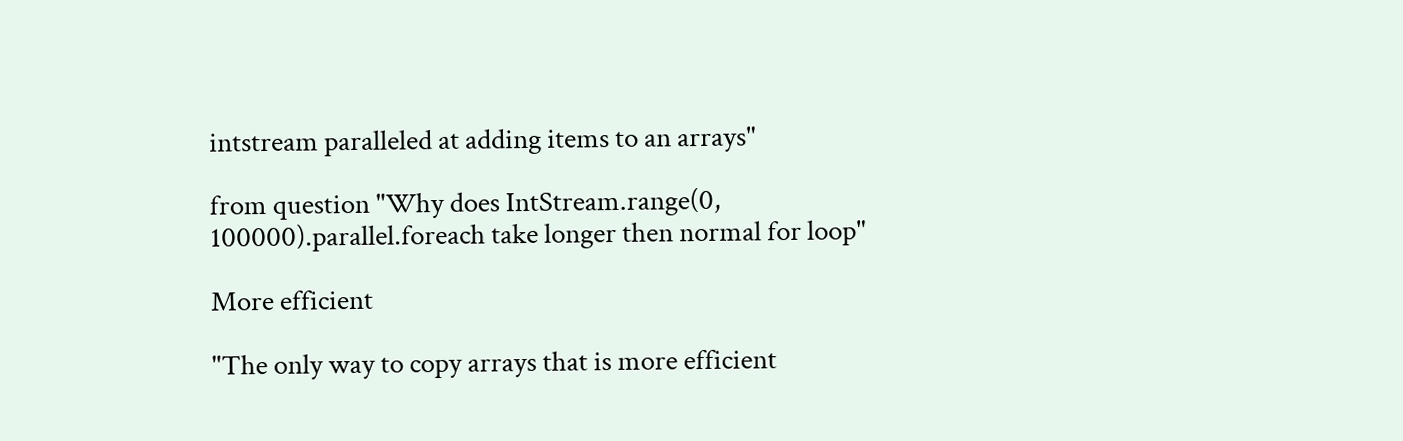intstream paralleled at adding items to an arrays"

from question "Why does IntStream.range(0, 100000).parallel.foreach take longer then normal for loop"

More efficient

"The only way to copy arrays that is more efficient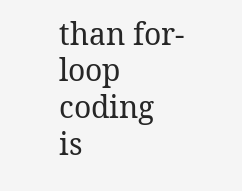than for-loop coding is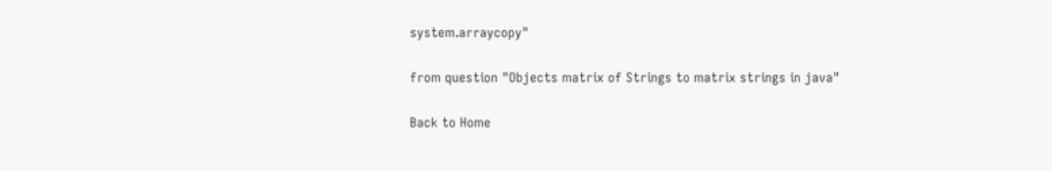system.arraycopy"

from question "Objects matrix of Strings to matrix strings in java"

Back to Home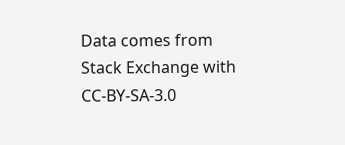Data comes from Stack Exchange with CC-BY-SA-3.0